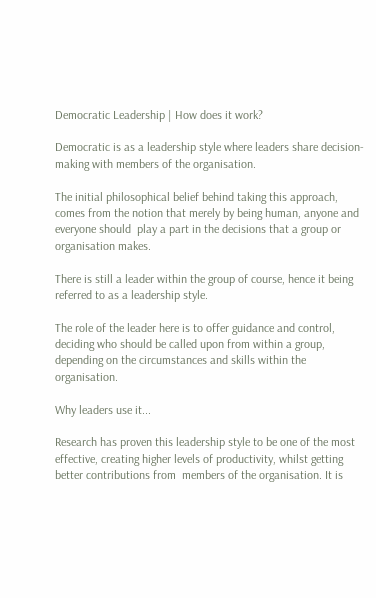Democratic Leadership | How does it work?

Democratic is as a leadership style where leaders share decision-making with members of the organisation.

The initial philosophical belief behind taking this approach, comes from the notion that merely by being human, anyone and everyone should  play a part in the decisions that a group or organisation makes.

There is still a leader within the group of course, hence it being referred to as a leadership style.

The role of the leader here is to offer guidance and control, deciding who should be called upon from within a group, depending on the circumstances and skills within the organisation.

Why leaders use it...

Research has proven this leadership style to be one of the most effective, creating higher levels of productivity, whilst getting better contributions from  members of the organisation. It is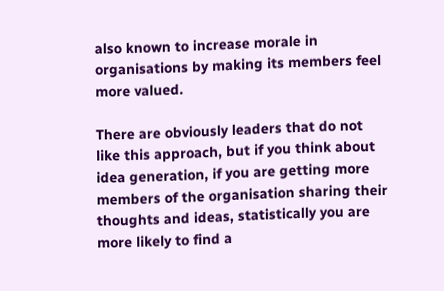also known to increase morale in organisations by making its members feel more valued.

There are obviously leaders that do not like this approach, but if you think about idea generation, if you are getting more members of the organisation sharing their thoughts and ideas, statistically you are more likely to find a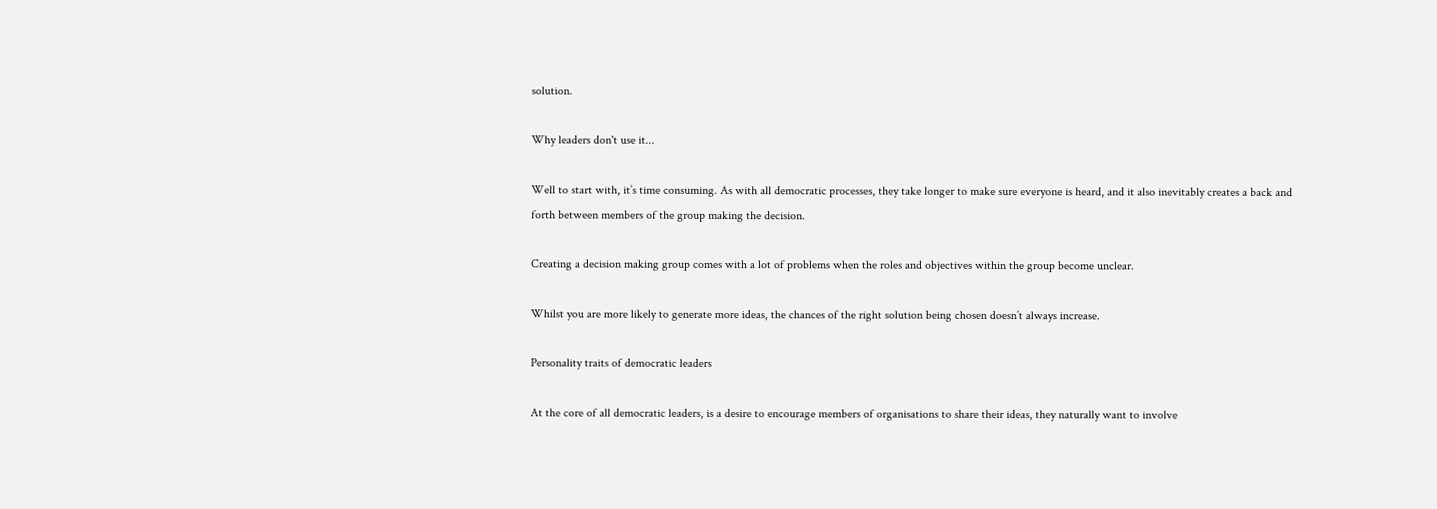solution.

Why leaders don't use it...

Well to start with, it’s time consuming. As with all democratic processes, they take longer to make sure everyone is heard, and it also inevitably creates a back and forth between members of the group making the decision.

Creating a decision making group comes with a lot of problems when the roles and objectives within the group become unclear.

Whilst you are more likely to generate more ideas, the chances of the right solution being chosen doesn’t always increase.

Personality traits of democratic leaders

At the core of all democratic leaders, is a desire to encourage members of organisations to share their ideas, they naturally want to involve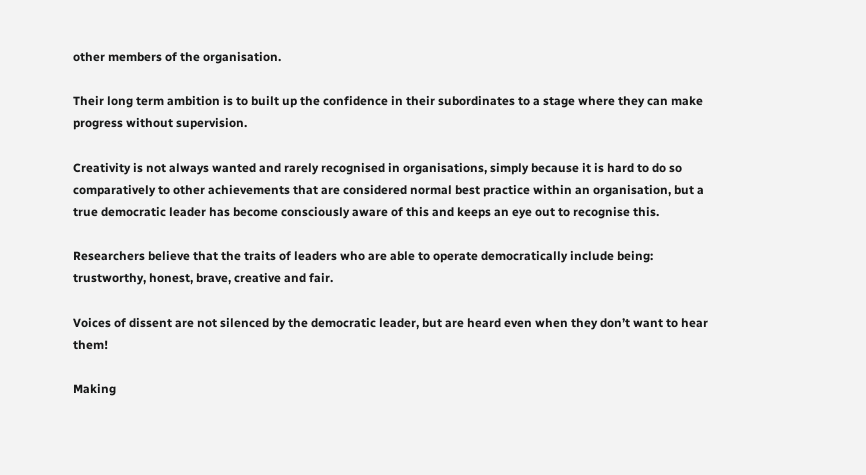other members of the organisation.

Their long term ambition is to built up the confidence in their subordinates to a stage where they can make progress without supervision.

Creativity is not always wanted and rarely recognised in organisations, simply because it is hard to do so comparatively to other achievements that are considered normal best practice within an organisation, but a true democratic leader has become consciously aware of this and keeps an eye out to recognise this.

Researchers believe that the traits of leaders who are able to operate democratically include being: trustworthy, honest, brave, creative and fair.

Voices of dissent are not silenced by the democratic leader, but are heard even when they don’t want to hear them!

Making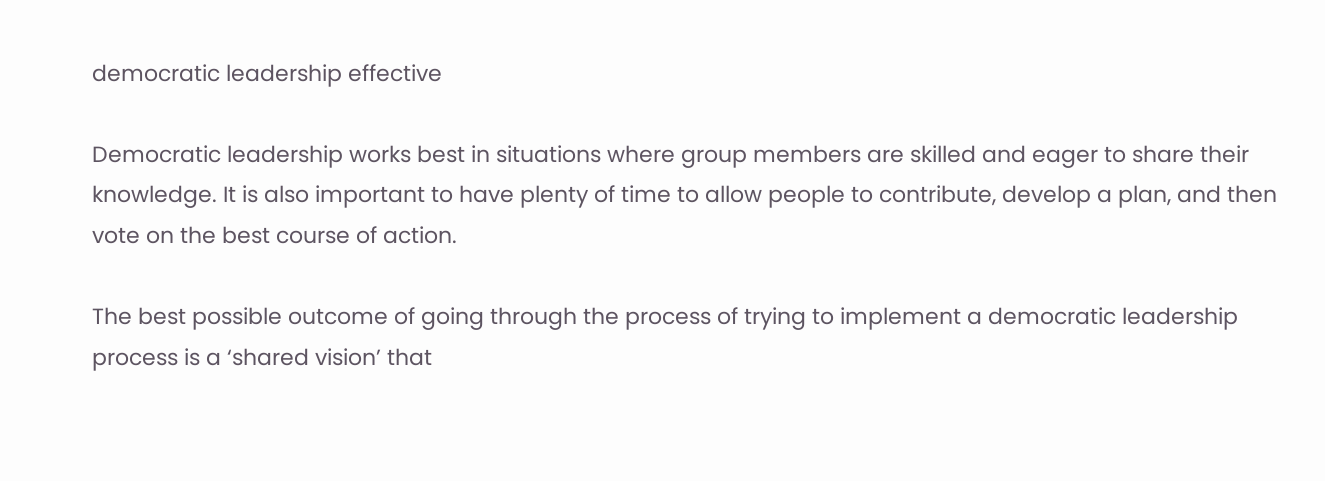democratic leadership effective

Democratic leadership works best in situations where group members are skilled and eager to share their knowledge. It is also important to have plenty of time to allow people to contribute, develop a plan, and then vote on the best course of action.

The best possible outcome of going through the process of trying to implement a democratic leadership process is a ‘shared vision’ that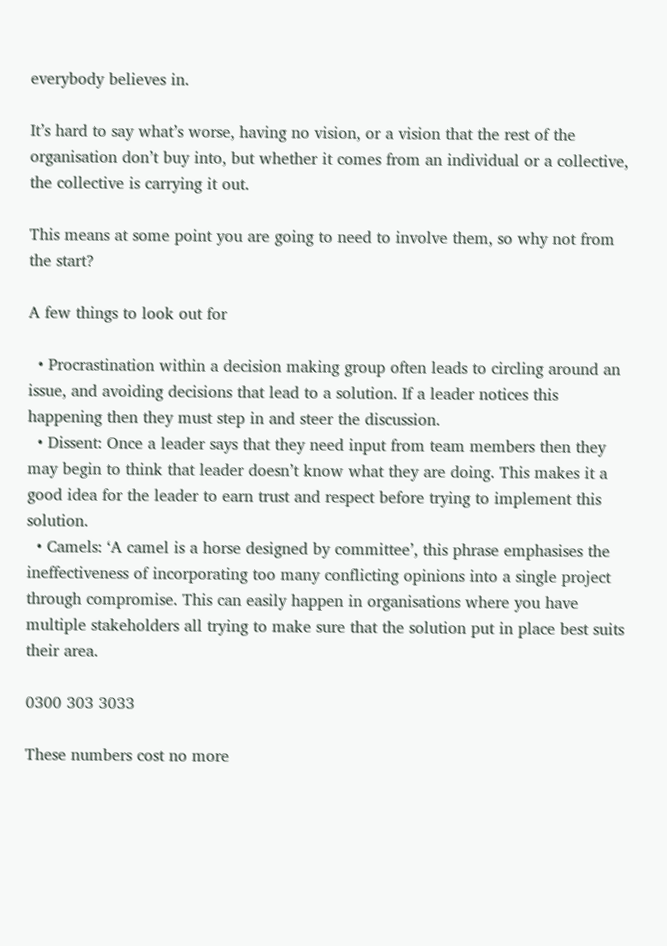everybody believes in.

It’s hard to say what’s worse, having no vision, or a vision that the rest of the organisation don’t buy into, but whether it comes from an individual or a collective, the collective is carrying it out.

This means at some point you are going to need to involve them, so why not from the start?

A few things to look out for

  • Procrastination within a decision making group often leads to circling around an issue, and avoiding decisions that lead to a solution. If a leader notices this happening then they must step in and steer the discussion.
  • Dissent: Once a leader says that they need input from team members then they may begin to think that leader doesn’t know what they are doing. This makes it a good idea for the leader to earn trust and respect before trying to implement this solution.
  • Camels: ‘A camel is a horse designed by committee’, this phrase emphasises the ineffectiveness of incorporating too many conflicting opinions into a single project through compromise. This can easily happen in organisations where you have multiple stakeholders all trying to make sure that the solution put in place best suits their area.

0300 303 3033

These numbers cost no more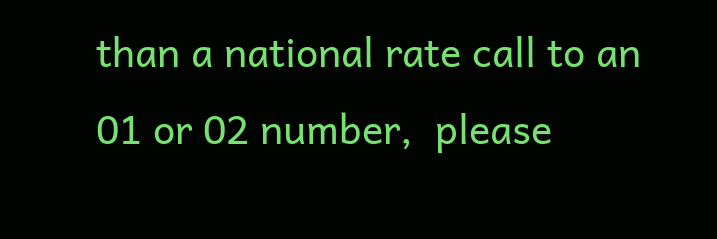than a national rate call to an 01 or 02 number,  please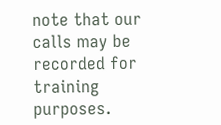note that our calls may be recorded for training purposes.